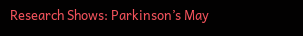Research Shows: Parkinson’s May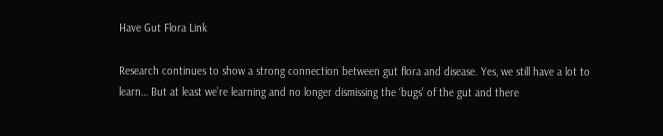Have Gut Flora Link

Research continues to show a strong connection between gut flora and disease. Yes, we still have a lot to learn… But at least we’re learning and no longer dismissing the ‘bugs’ of the gut and there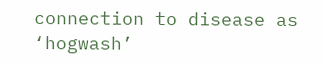connection to disease as ‘hogwash’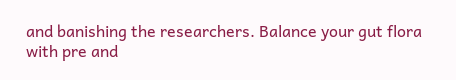and banishing the researchers. Balance your gut flora with pre and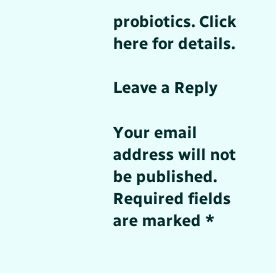probiotics. Click here for details.

Leave a Reply

Your email address will not be published. Required fields are marked *